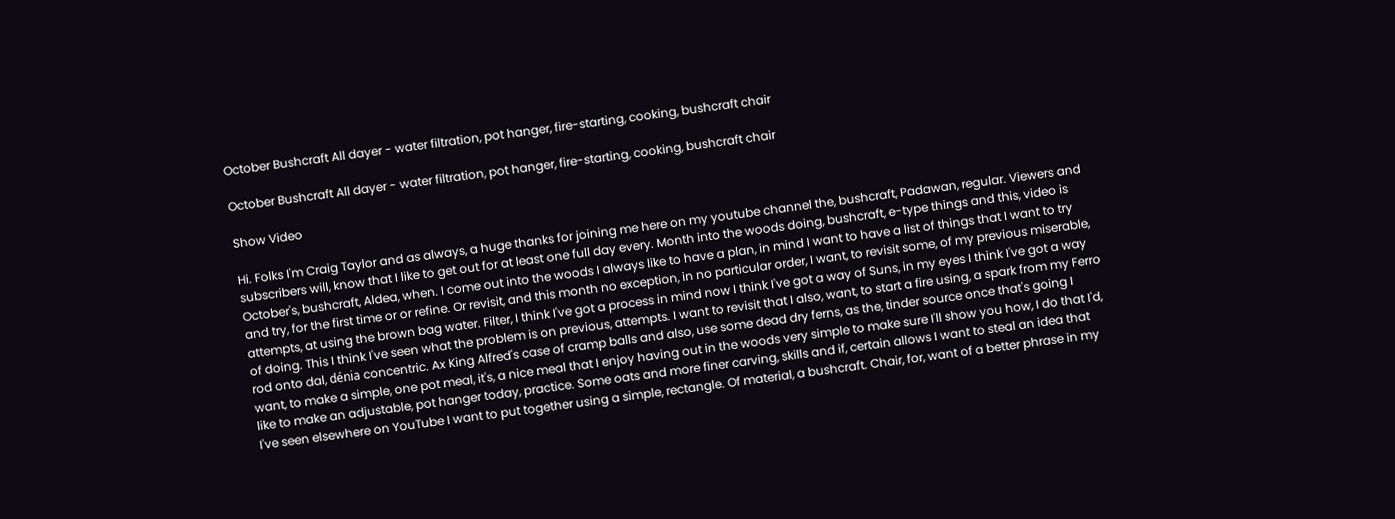October Bushcraft All dayer - water filtration, pot hanger, fire-starting, cooking, bushcraft chair

October Bushcraft All dayer - water filtration, pot hanger, fire-starting, cooking, bushcraft chair

Show Video

Hi. Folks I'm Craig Taylor and as always, a huge thanks for joining me here on my youtube channel the, bushcraft, Padawan, regular. Viewers and subscribers will, know that I like to get out for at least one full day every. Month into the woods doing, bushcraft, e-type things and this, video is October's, bushcraft, Aldea, when. I come out into the woods I always like to have a plan, in mind I want to have a list of things that I want to try and try, for the first time or or refine. Or revisit, and this month no exception, in no particular order, I want, to revisit some, of my previous miserable, attempts, at using the brown bag water. Filter, I think I've got a process in mind now I think I've got a way of Suns, in my eyes I think I've got a way of doing. This I think I've seen what the problem is on previous, attempts. I want to revisit that I also, want, to start a fire using, a spark from my Ferro rod onto dal, dénia concentric. Ax King Alfred's case of cramp balls and also, use some dead dry ferns, as the, tinder source once that's going I want, to make a simple, one pot meal, it's, a nice meal that I enjoy having out in the woods very simple to make sure I'll show you how, I do that I'd, like to make an adjustable, pot hanger today, practice. Some oats and more finer carving, skills and if, certain allows I want to steal an idea that I've seen elsewhere on YouTube I want to put together using a simple, rectangle. Of material, a bushcraft. Chair, for, want of a better phrase in my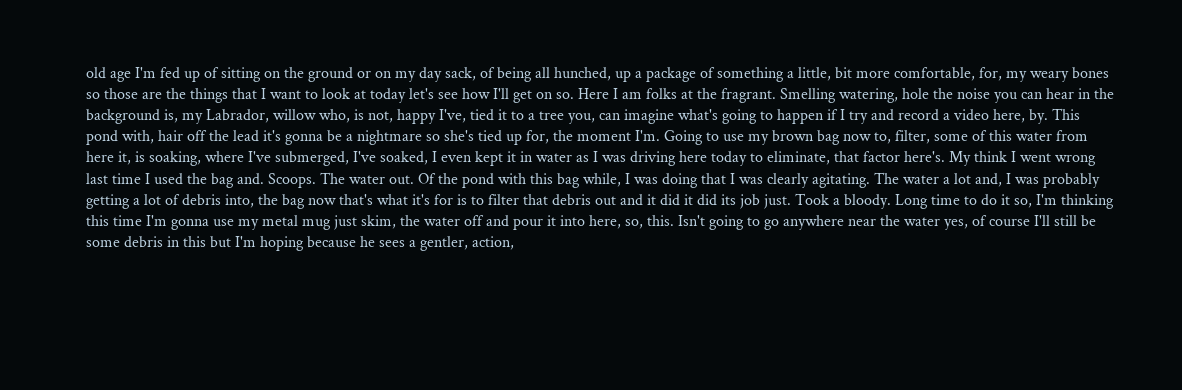old age I'm fed up of sitting on the ground or on my day sack, of being all hunched, up a package of something a little, bit more comfortable, for, my weary bones so those are the things that I want to look at today let's see how I'll get on so. Here I am folks at the fragrant. Smelling watering, hole the noise you can hear in the background is, my Labrador, willow who, is not, happy I've, tied it to a tree you, can imagine what's going to happen if I try and record a video here, by. This pond with, hair off the lead it's gonna be a nightmare so she's tied up for, the moment I'm. Going to use my brown bag now to, filter, some of this water from here it, is soaking, where I've submerged, I've soaked, I even kept it in water as I was driving here today to eliminate, that factor here's. My think I went wrong last time I used the bag and. Scoops. The water out. Of the pond with this bag while, I was doing that I was clearly agitating. The water a lot and, I was probably getting a lot of debris into, the bag now that's what it's for is to filter that debris out and it did it did its job just. Took a bloody. Long time to do it so, I'm thinking this time I'm gonna use my metal mug just skim, the water off and pour it into here, so, this. Isn't going to go anywhere near the water yes, of course I'll still be some debris in this but I'm hoping because he sees a gentler, action,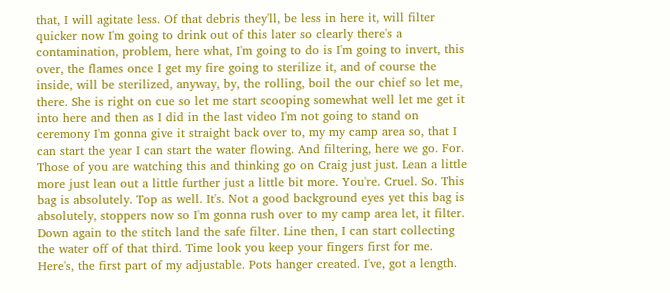that, I will agitate less. Of that debris they'll, be less in here it, will filter quicker now I'm going to drink out of this later so clearly there's a contamination, problem, here what, I'm going to do is I'm going to invert, this over, the flames once I get my fire going to sterilize it, and of course the inside, will be sterilized, anyway, by, the rolling, boil the our chief so let me, there. She is right on cue so let me start scooping somewhat well let me get it into here and then as I did in the last video I'm not going to stand on ceremony I'm gonna give it straight back over to, my my camp area so, that I can start the year I can start the water flowing. And filtering, here we go. For. Those of you are watching this and thinking go on Craig just just. Lean a little more just lean out a little further just a little bit more. You're. Cruel. So. This bag is absolutely. Top as well. It's. Not a good background eyes yet this bag is absolutely, stoppers now so I'm gonna rush over to my camp area let, it filter. Down again to the stitch land the safe filter. Line then, I can start collecting the water off of that third. Time look you keep your fingers first for me. Here's, the first part of my adjustable. Pots hanger created. I've, got a length.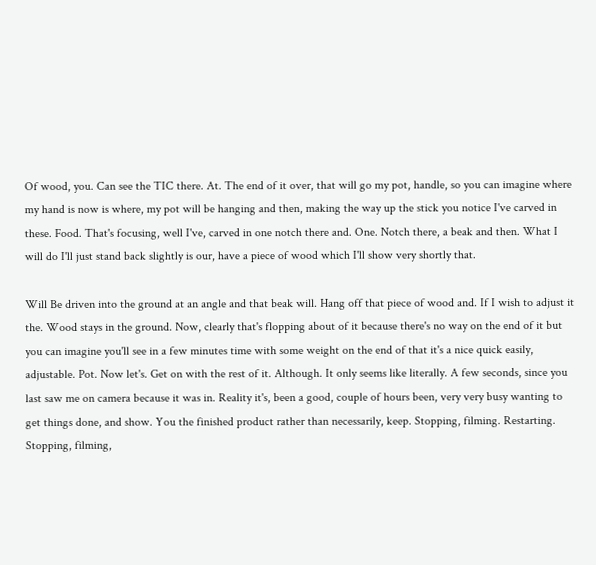Of wood, you. Can see the TIC there. At. The end of it over, that will go my pot, handle, so you can imagine where my hand is now is where, my pot will be hanging and then, making the way up the stick you notice I've carved in these. Food. That's focusing, well I've, carved in one notch there and. One. Notch there, a beak and then. What I will do I'll just stand back slightly is our, have a piece of wood which I'll show very shortly that.

Will Be driven into the ground at an angle and that beak will. Hang off that piece of wood and. If I wish to adjust it the. Wood stays in the ground. Now, clearly that's flopping about of it because there's no way on the end of it but you can imagine you'll see in a few minutes time with some weight on the end of that it's a nice quick easily, adjustable. Pot. Now let's. Get on with the rest of it. Although. It only seems like literally. A few seconds, since you last saw me on camera because it was in. Reality it's, been a good, couple of hours been, very very busy wanting to get things done, and show. You the finished product rather than necessarily, keep. Stopping, filming. Restarting. Stopping, filming,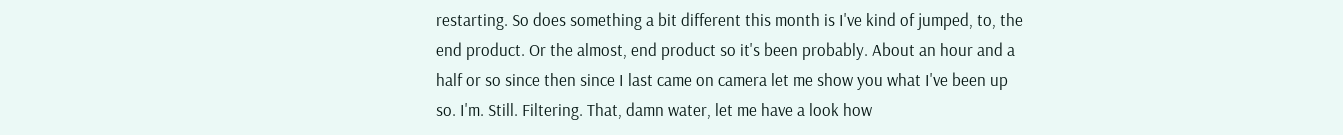restarting. So does something a bit different this month is I've kind of jumped, to, the end product. Or the almost, end product so it's been probably. About an hour and a half or so since then since I last came on camera let me show you what I've been up so. I'm. Still. Filtering. That, damn water, let me have a look how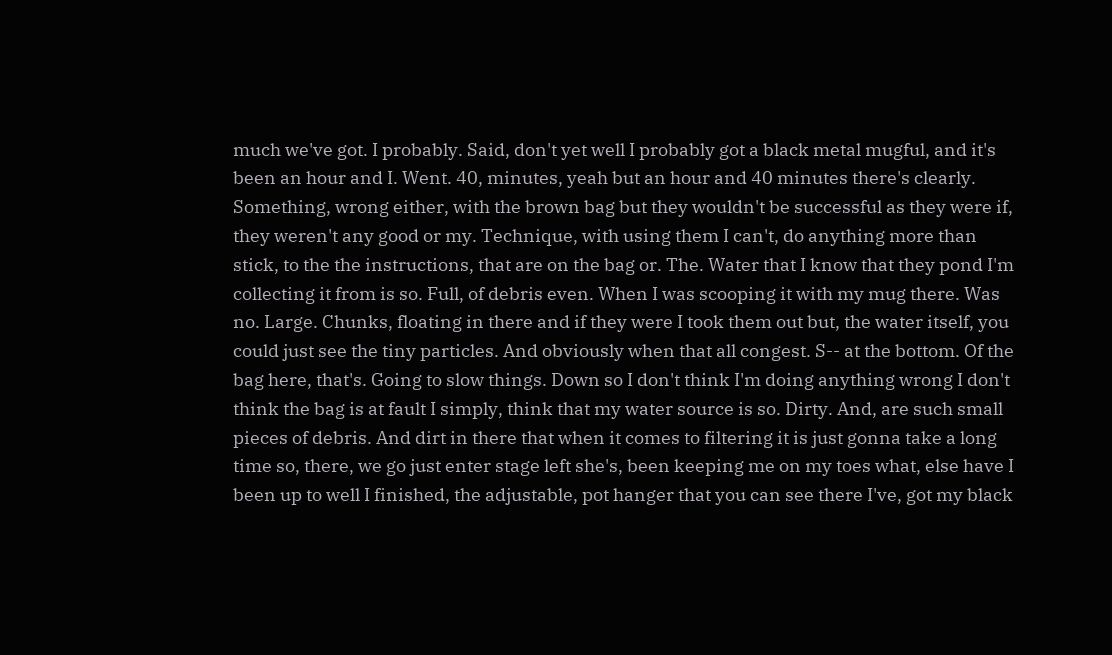much we've got. I probably. Said, don't yet well I probably got a black metal mugful, and it's been an hour and I. Went. 40, minutes, yeah but an hour and 40 minutes there's clearly. Something, wrong either, with the brown bag but they wouldn't be successful as they were if, they weren't any good or my. Technique, with using them I can't, do anything more than stick, to the the instructions, that are on the bag or. The. Water that I know that they pond I'm collecting it from is so. Full, of debris even. When I was scooping it with my mug there. Was no. Large. Chunks, floating in there and if they were I took them out but, the water itself, you could just see the tiny particles. And obviously when that all congest. S-- at the bottom. Of the bag here, that's. Going to slow things. Down so I don't think I'm doing anything wrong I don't think the bag is at fault I simply, think that my water source is so. Dirty. And, are such small pieces of debris. And dirt in there that when it comes to filtering it is just gonna take a long time so, there, we go just enter stage left she's, been keeping me on my toes what, else have I been up to well I finished, the adjustable, pot hanger that you can see there I've, got my black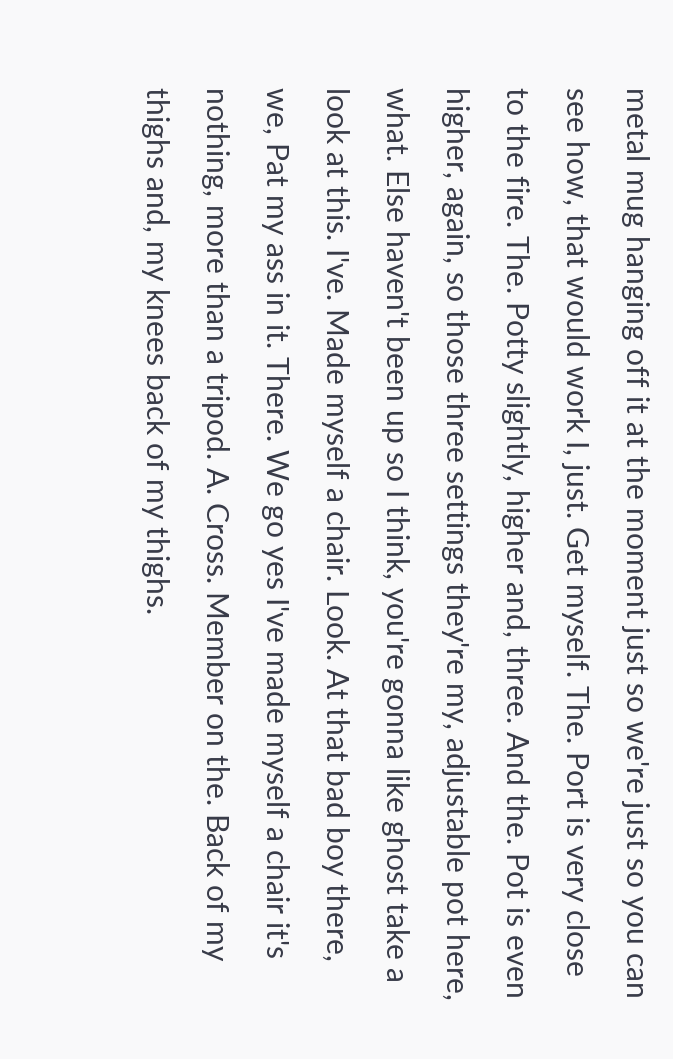metal mug hanging off it at the moment just so we're just so you can see how, that would work I, just. Get myself. The. Port is very close to the fire. The. Potty slightly, higher and, three. And the. Pot is even higher, again, so those three settings they're my, adjustable pot here, what. Else haven't been up so I think, you're gonna like ghost take a look at this. I've. Made myself a chair. Look. At that bad boy there, we, Pat my ass in it. There. We go yes I've made myself a chair it's nothing, more than a tripod. A. Cross. Member on the. Back of my thighs and, my knees back of my thighs.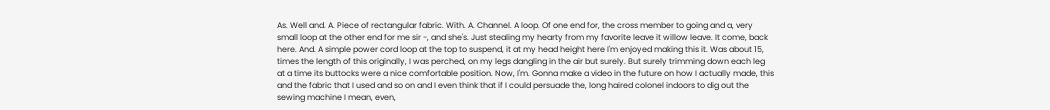As. Well and. A. Piece of rectangular fabric. With. A. Channel. A loop. Of one end for, the cross member to going and a, very small loop at the other end for me sir -, and she's. Just stealing my hearty from my favorite leave it willow leave. It come, back here. And. A simple power cord loop at the top to suspend, it at my head height here I'm enjoyed making this it. Was about 15, times the length of this originally, I was perched, on my legs dangling in the air but surely. But surely trimming down each leg at a time its buttocks were a nice comfortable position. Now, I'm. Gonna make a video in the future on how I actually made, this and the fabric that I used and so on and I even think that if I could persuade the, long haired colonel indoors to dig out the sewing machine I mean, even,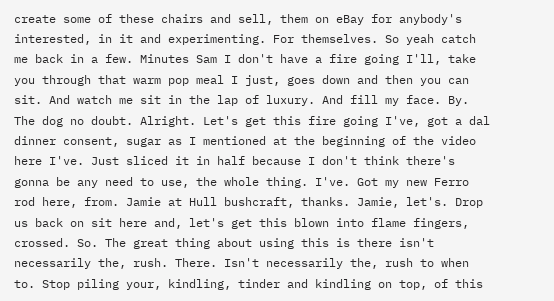create some of these chairs and sell, them on eBay for anybody's interested, in it and experimenting. For themselves. So yeah catch me back in a few. Minutes Sam I don't have a fire going I'll, take you through that warm pop meal I just, goes down and then you can sit. And watch me sit in the lap of luxury. And fill my face. By. The dog no doubt. Alright. Let's get this fire going I've, got a dal dinner consent, sugar as I mentioned at the beginning of the video here I've. Just sliced it in half because I don't think there's gonna be any need to use, the whole thing. I've. Got my new Ferro rod here, from. Jamie at Hull bushcraft, thanks. Jamie, let's. Drop us back on sit here and, let's get this blown into flame fingers, crossed. So. The great thing about using this is there isn't necessarily the, rush. There. Isn't necessarily the, rush to when to. Stop piling your, kindling, tinder and kindling on top, of this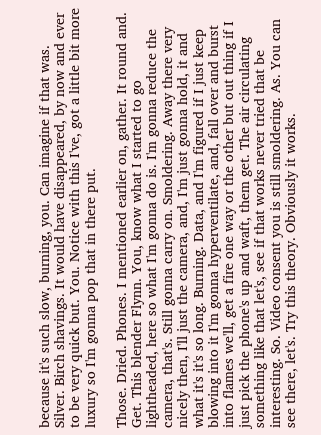because it's such slow, burning, you. Can imagine if that was. Silver. Birch shavings. It would have disappeared, by now and ever to be very quick but. You. Notice with this I've, got a little bit more luxury so I'm gonna pop that in there put.

Those. Dried. Phones. I mentioned earlier on, gather. It round and. Get. This blender Flynn. You, know what I started to go lightheaded, here so what I'm gonna do is. I'm gonna reduce the camera, that's. Still gonna carry on. Smoldering. Away there very nicely then, I'll just the camera, and, I'm just gonna hold, it and what it's it's so long. Burning. Data, and I'm figured if I just keep blowing into it I'm gonna hyperventilate, and, fall over and burst into flames we'll, get a fire one way or the other but out thing if I just pick the phone's up and waft, them get. The air circulating something like that let's, see if that works never tried that be interesting. So. Video consent you is still smoldering. As. You can see there, let's. Try this theory. Obviously it works.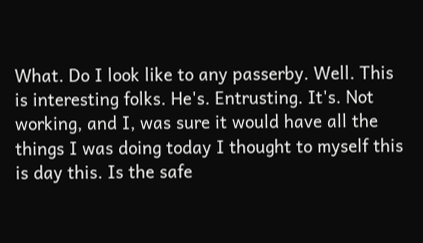What. Do I look like to any passerby. Well. This is interesting folks. He's. Entrusting. It's. Not working, and I, was sure it would have all the things I was doing today I thought to myself this is day this. Is the safe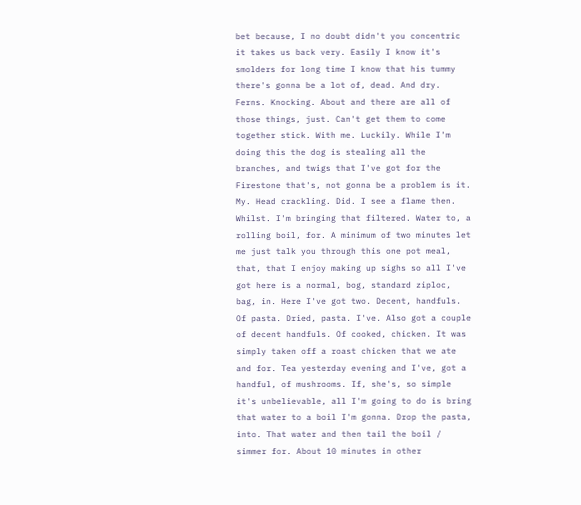bet because, I no doubt didn't you concentric it takes us back very. Easily I know it's smolders for long time I know that his tummy there's gonna be a lot of, dead. And dry. Ferns. Knocking. About and there are all of those things, just. Can't get them to come together stick. With me. Luckily. While I'm doing this the dog is stealing all the branches, and twigs that I've got for the Firestone that's, not gonna be a problem is it. My. Head crackling. Did. I see a flame then. Whilst. I'm bringing that filtered. Water to, a rolling boil, for. A minimum of two minutes let me just talk you through this one pot meal, that, that I enjoy making up sighs so all I've got here is a normal, bog, standard ziploc, bag, in. Here I've got two. Decent, handfuls. Of pasta. Dried, pasta. I've. Also got a couple of decent handfuls. Of cooked, chicken. It was simply taken off a roast chicken that we ate and for. Tea yesterday evening and I've, got a handful, of mushrooms. If, she's, so simple it's unbelievable, all I'm going to do is bring that water to a boil I'm gonna. Drop the pasta, into. That water and then tail the boil / simmer for. About 10 minutes in other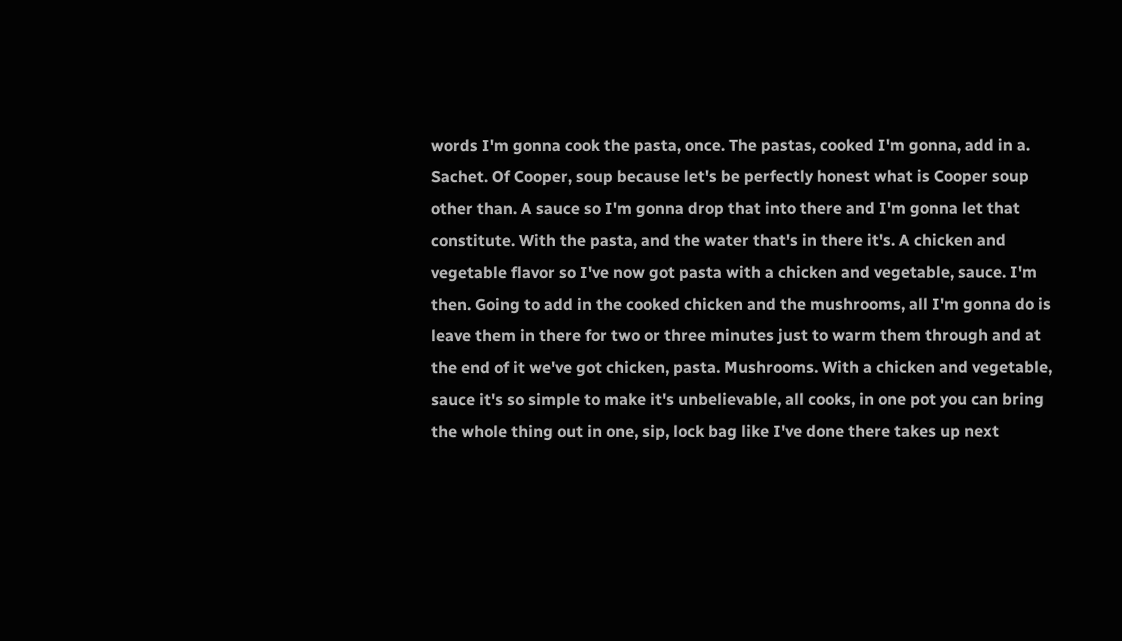words I'm gonna cook the pasta, once. The pastas, cooked I'm gonna, add in a. Sachet. Of Cooper, soup because let's be perfectly honest what is Cooper soup other than. A sauce so I'm gonna drop that into there and I'm gonna let that constitute. With the pasta, and the water that's in there it's. A chicken and vegetable flavor so I've now got pasta with a chicken and vegetable, sauce. I'm then. Going to add in the cooked chicken and the mushrooms, all I'm gonna do is leave them in there for two or three minutes just to warm them through and at the end of it we've got chicken, pasta. Mushrooms. With a chicken and vegetable, sauce it's so simple to make it's unbelievable, all cooks, in one pot you can bring the whole thing out in one, sip, lock bag like I've done there takes up next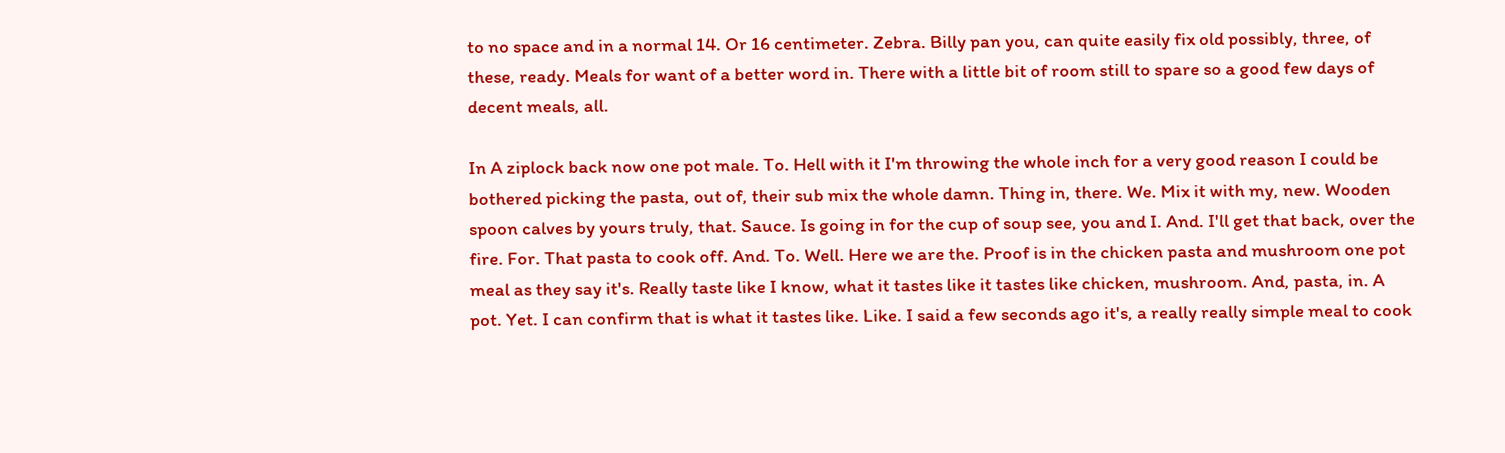to no space and in a normal 14. Or 16 centimeter. Zebra. Billy pan you, can quite easily fix old possibly, three, of these, ready. Meals for want of a better word in. There with a little bit of room still to spare so a good few days of decent meals, all.

In A ziplock back now one pot male. To. Hell with it I'm throwing the whole inch for a very good reason I could be bothered picking the pasta, out of, their sub mix the whole damn. Thing in, there. We. Mix it with my, new. Wooden spoon calves by yours truly, that. Sauce. Is going in for the cup of soup see, you and I. And. I'll get that back, over the fire. For. That pasta to cook off. And. To. Well. Here we are the. Proof is in the chicken pasta and mushroom one pot meal as they say it's. Really taste like I know, what it tastes like it tastes like chicken, mushroom. And, pasta, in. A pot. Yet. I can confirm that is what it tastes like. Like. I said a few seconds ago it's, a really really simple meal to cook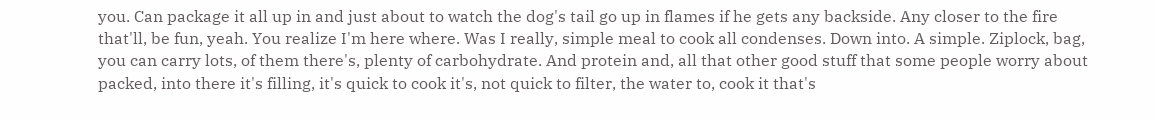you. Can package it all up in and just about to watch the dog's tail go up in flames if he gets any backside. Any closer to the fire that'll, be fun, yeah. You realize I'm here where. Was I really, simple meal to cook all condenses. Down into. A simple. Ziplock, bag, you can carry lots, of them there's, plenty of carbohydrate. And protein and, all that other good stuff that some people worry about packed, into there it's filling, it's quick to cook it's, not quick to filter, the water to, cook it that's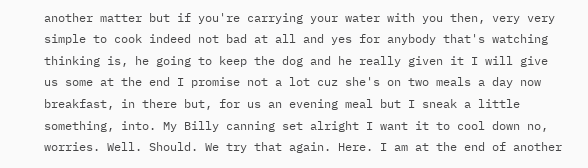another matter but if you're carrying your water with you then, very very simple to cook indeed not bad at all and yes for anybody that's watching thinking is, he going to keep the dog and he really given it I will give us some at the end I promise not a lot cuz she's on two meals a day now breakfast, in there but, for us an evening meal but I sneak a little something, into. My Billy canning set alright I want it to cool down no, worries. Well. Should. We try that again. Here. I am at the end of another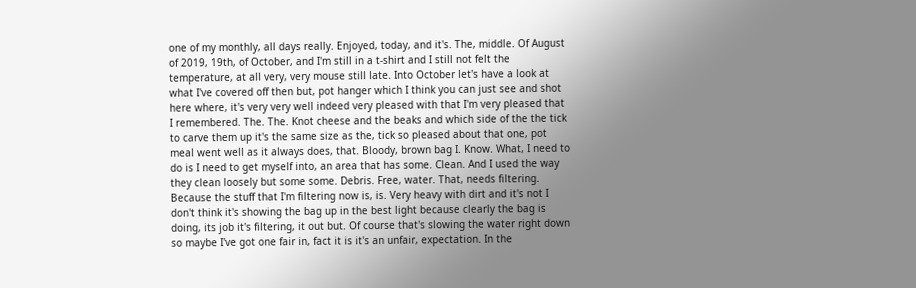one of my monthly, all days really. Enjoyed, today, and it's. The, middle. Of August of 2019, 19th, of October, and I'm still in a t-shirt and I still not felt the temperature, at all very, very mouse still late. Into October let's have a look at what I've covered off then but, pot hanger which I think you can just see and shot here where, it's very very well indeed very pleased with that I'm very pleased that I remembered. The. The. Knot cheese and the beaks and which side of the the tick to carve them up it's the same size as the, tick so pleased about that one, pot meal went well as it always does, that. Bloody, brown bag I. Know. What, I need to do is I need to get myself into, an area that has some. Clean. And I used the way they clean loosely but some some. Debris. Free, water. That, needs filtering. Because the stuff that I'm filtering now is, is. Very heavy with dirt and it's not I don't think it's showing the bag up in the best light because clearly the bag is doing, its job it's filtering, it out but. Of course that's slowing the water right down so maybe I've got one fair in, fact it is it's an unfair, expectation. In the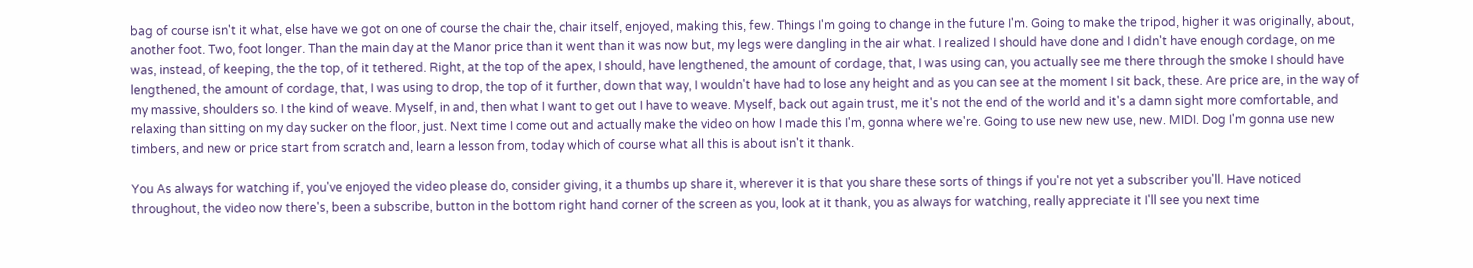bag of course isn't it what, else have we got on one of course the chair the, chair itself, enjoyed, making this, few. Things I'm going to change in the future I'm. Going to make the tripod, higher it was originally, about, another foot. Two, foot longer. Than the main day at the Manor price than it went than it was now but, my legs were dangling in the air what. I realized I should have done and I didn't have enough cordage, on me was, instead, of keeping, the the top, of it tethered. Right, at the top of the apex, I should, have lengthened, the amount of cordage, that, I was using can, you actually see me there through the smoke I should have lengthened, the amount of cordage, that, I was using to drop, the top of it further, down that way, I wouldn't have had to lose any height and as you can see at the moment I sit back, these. Are price are, in the way of my massive, shoulders so. I the kind of weave. Myself, in and, then what I want to get out I have to weave. Myself, back out again trust, me it's not the end of the world and it's a damn sight more comfortable, and relaxing than sitting on my day sucker on the floor, just. Next time I come out and actually make the video on how I made this I'm, gonna where we're. Going to use new new use, new. MIDI. Dog I'm gonna use new timbers, and new or price start from scratch and, learn a lesson from, today which of course what all this is about isn't it thank.

You As always for watching if, you've enjoyed the video please do, consider giving, it a thumbs up share it, wherever it is that you share these sorts of things if you're not yet a subscriber you'll. Have noticed throughout, the video now there's, been a subscribe, button in the bottom right hand corner of the screen as you, look at it thank, you as always for watching, really appreciate it I'll see you next time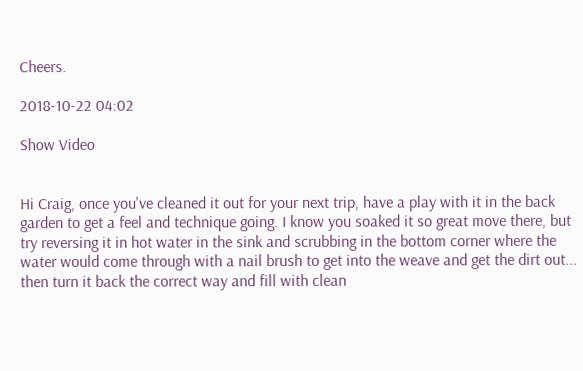Cheers.

2018-10-22 04:02

Show Video


Hi Craig, once you've cleaned it out for your next trip, have a play with it in the back garden to get a feel and technique going. I know you soaked it so great move there, but try reversing it in hot water in the sink and scrubbing in the bottom corner where the water would come through with a nail brush to get into the weave and get the dirt out... then turn it back the correct way and fill with clean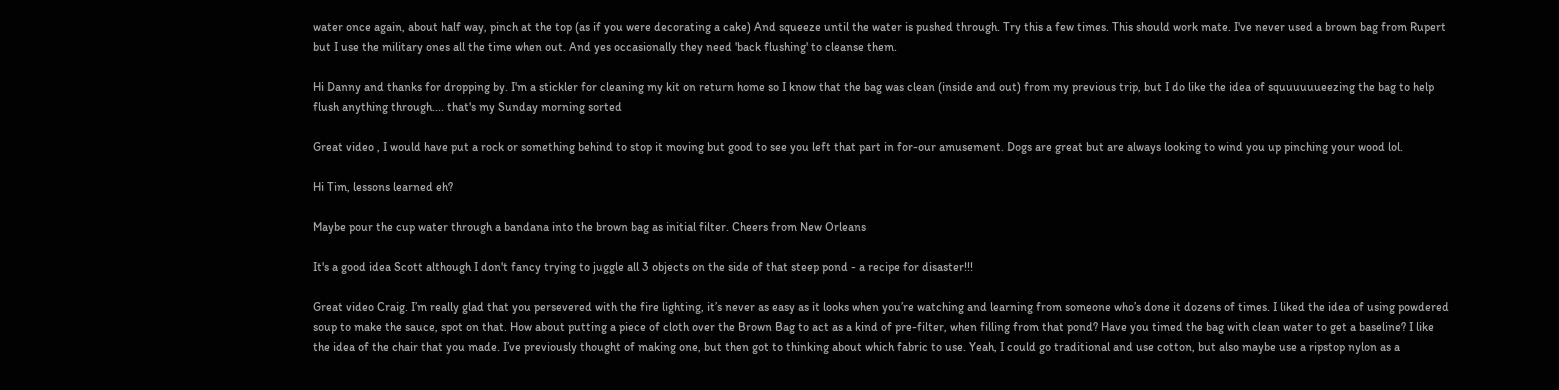water once again, about half way, pinch at the top (as if you were decorating a cake) And squeeze until the water is pushed through. Try this a few times. This should work mate. I've never used a brown bag from Rupert but I use the military ones all the time when out. And yes occasionally they need 'back flushing' to cleanse them.

Hi Danny and thanks for dropping by. I'm a stickler for cleaning my kit on return home so I know that the bag was clean (inside and out) from my previous trip, but I do like the idea of squuuuuueezing the bag to help flush anything through.... that's my Sunday morning sorted

Great video , I would have put a rock or something behind to stop it moving but good to see you left that part in for-our amusement. Dogs are great but are always looking to wind you up pinching your wood lol.

Hi Tim, lessons learned eh?

Maybe pour the cup water through a bandana into the brown bag as initial filter. Cheers from New Orleans

It's a good idea Scott although I don't fancy trying to juggle all 3 objects on the side of that steep pond - a recipe for disaster!!!

Great video Craig. I’m really glad that you persevered with the fire lighting, it’s never as easy as it looks when you’re watching and learning from someone who’s done it dozens of times. I liked the idea of using powdered soup to make the sauce, spot on that. How about putting a piece of cloth over the Brown Bag to act as a kind of pre-filter, when filling from that pond? Have you timed the bag with clean water to get a baseline? I like the idea of the chair that you made. I’ve previously thought of making one, but then got to thinking about which fabric to use. Yeah, I could go traditional and use cotton, but also maybe use a ripstop nylon as a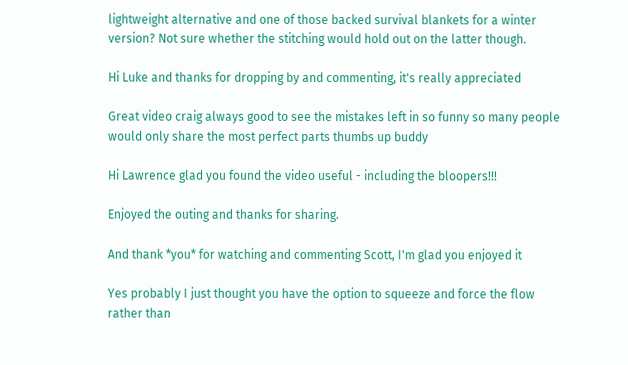lightweight alternative and one of those backed survival blankets for a winter version? Not sure whether the stitching would hold out on the latter though.

Hi Luke and thanks for dropping by and commenting, it's really appreciated

Great video craig always good to see the mistakes left in so funny so many people would only share the most perfect parts thumbs up buddy

Hi Lawrence glad you found the video useful - including the bloopers!!!

Enjoyed the outing and thanks for sharing.

And thank *you* for watching and commenting Scott, I'm glad you enjoyed it

Yes probably I just thought you have the option to squeeze and force the flow rather than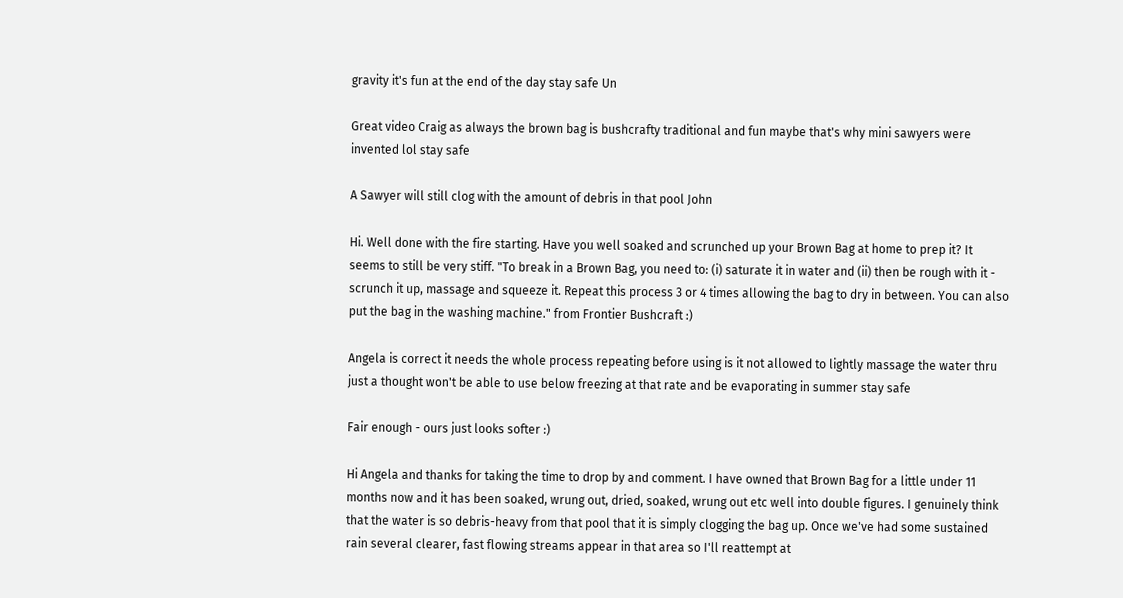gravity it's fun at the end of the day stay safe Un

Great video Craig as always the brown bag is bushcrafty traditional and fun maybe that's why mini sawyers were invented lol stay safe

A Sawyer will still clog with the amount of debris in that pool John

Hi. Well done with the fire starting. Have you well soaked and scrunched up your Brown Bag at home to prep it? It seems to still be very stiff. "To break in a Brown Bag, you need to: (i) saturate it in water and (ii) then be rough with it - scrunch it up, massage and squeeze it. Repeat this process 3 or 4 times allowing the bag to dry in between. You can also put the bag in the washing machine." from Frontier Bushcraft :)

Angela is correct it needs the whole process repeating before using is it not allowed to lightly massage the water thru just a thought won't be able to use below freezing at that rate and be evaporating in summer stay safe

Fair enough - ours just looks softer :)

Hi Angela and thanks for taking the time to drop by and comment. I have owned that Brown Bag for a little under 11 months now and it has been soaked, wrung out, dried, soaked, wrung out etc well into double figures. I genuinely think that the water is so debris-heavy from that pool that it is simply clogging the bag up. Once we've had some sustained rain several clearer, fast flowing streams appear in that area so I'll reattempt at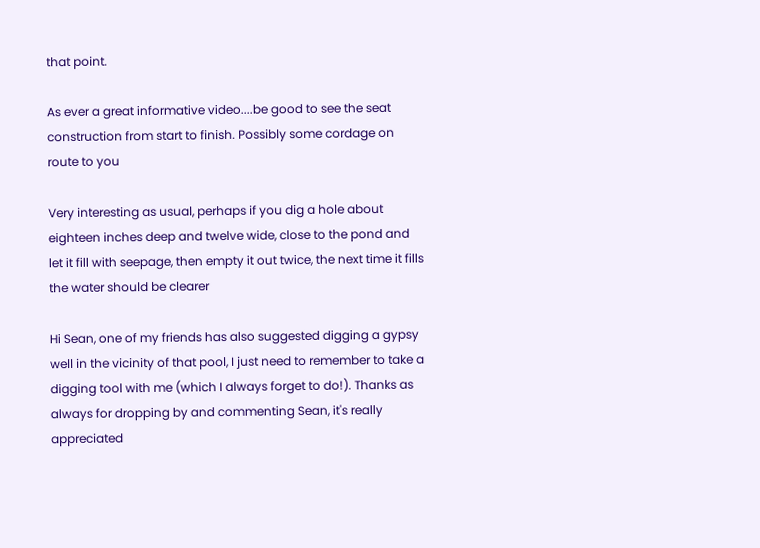that point.

As ever a great informative video....be good to see the seat construction from start to finish. Possibly some cordage on route to you

Very interesting as usual, perhaps if you dig a hole about eighteen inches deep and twelve wide, close to the pond and let it fill with seepage, then empty it out twice, the next time it fills the water should be clearer

Hi Sean, one of my friends has also suggested digging a gypsy well in the vicinity of that pool, I just need to remember to take a digging tool with me (which I always forget to do!). Thanks as always for dropping by and commenting Sean, it's really appreciated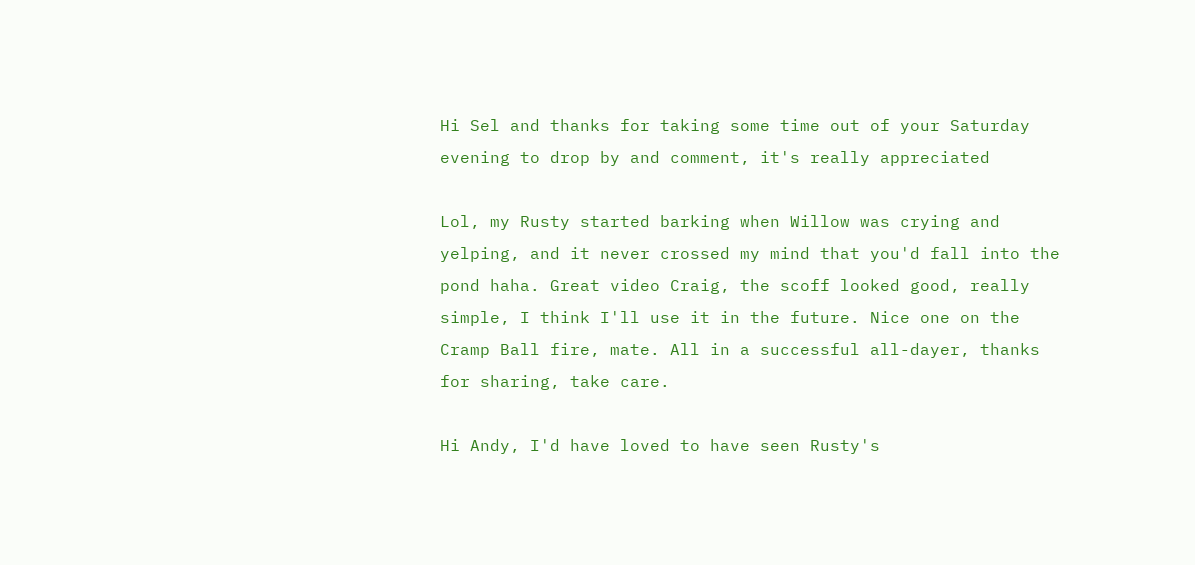Hi Sel and thanks for taking some time out of your Saturday evening to drop by and comment, it's really appreciated

Lol, my Rusty started barking when Willow was crying and yelping, and it never crossed my mind that you'd fall into the pond haha. Great video Craig, the scoff looked good, really simple, I think I'll use it in the future. Nice one on the Cramp Ball fire, mate. All in a successful all-dayer, thanks for sharing, take care.

Hi Andy, I'd have loved to have seen Rusty's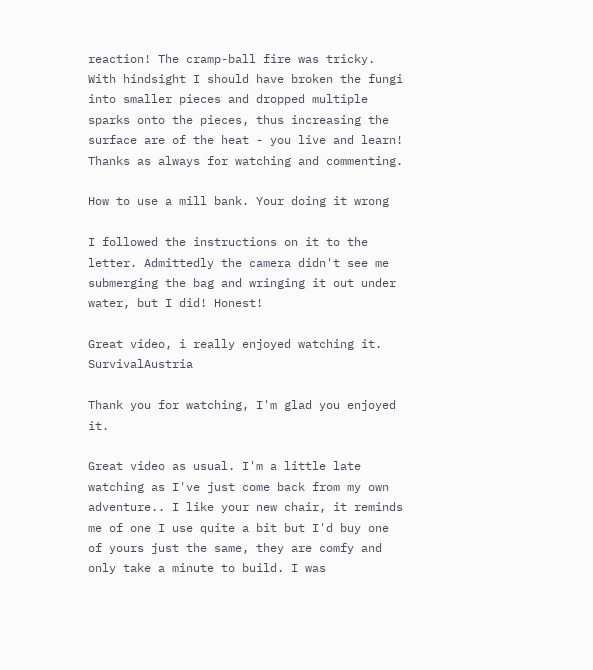reaction! The cramp-ball fire was tricky. With hindsight I should have broken the fungi into smaller pieces and dropped multiple sparks onto the pieces, thus increasing the surface are of the heat - you live and learn! Thanks as always for watching and commenting.

How to use a mill bank. Your doing it wrong

I followed the instructions on it to the letter. Admittedly the camera didn't see me submerging the bag and wringing it out under water, but I did! Honest!

Great video, i really enjoyed watching it. SurvivalAustria

Thank you for watching, I'm glad you enjoyed it.

Great video as usual. I'm a little late watching as I've just come back from my own adventure.. I like your new chair, it reminds me of one I use quite a bit but I'd buy one of yours just the same, they are comfy and only take a minute to build. I was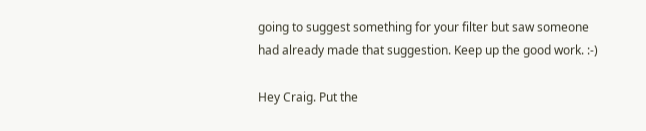going to suggest something for your filter but saw someone had already made that suggestion. Keep up the good work. :-)

Hey Craig. Put the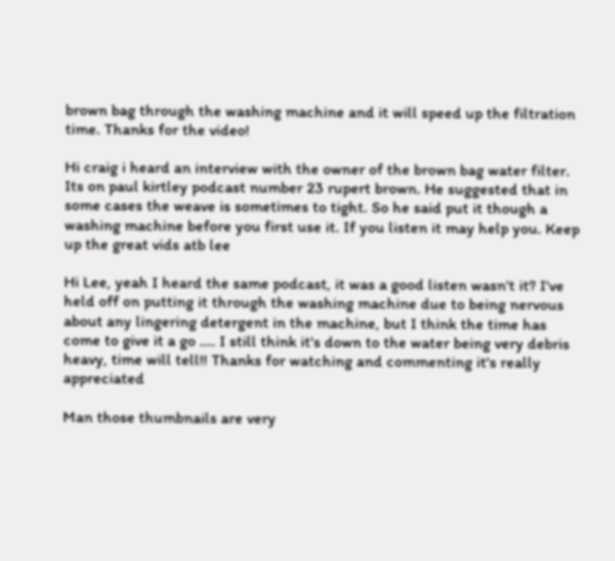brown bag through the washing machine and it will speed up the filtration time. Thanks for the video!

Hi craig i heard an interview with the owner of the brown bag water filter. Its on paul kirtley podcast number 23 rupert brown. He suggested that in some cases the weave is sometimes to tight. So he said put it though a washing machine before you first use it. If you listen it may help you. Keep up the great vids atb lee

Hi Lee, yeah I heard the same podcast, it was a good listen wasn't it? I've held off on putting it through the washing machine due to being nervous about any lingering detergent in the machine, but I think the time has come to give it a go .... I still think it's down to the water being very debris heavy, time will tell!! Thanks for watching and commenting it's really appreciated

Man those thumbnails are very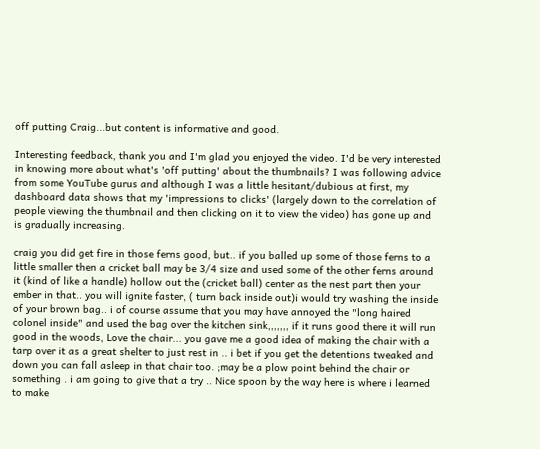off putting Craig...but content is informative and good.

Interesting feedback, thank you and I'm glad you enjoyed the video. I'd be very interested in knowing more about what's 'off putting' about the thumbnails? I was following advice from some YouTube gurus and although I was a little hesitant/dubious at first, my dashboard data shows that my 'impressions to clicks' (largely down to the correlation of people viewing the thumbnail and then clicking on it to view the video) has gone up and is gradually increasing.

craig you did get fire in those ferns good, but.. if you balled up some of those ferns to a little smaller then a cricket ball may be 3/4 size and used some of the other ferns around it (kind of like a handle) hollow out the (cricket ball) center as the nest part then your ember in that.. you will ignite faster, ( turn back inside out)i would try washing the inside of your brown bag.. i of course assume that you may have annoyed the "long haired colonel inside" and used the bag over the kitchen sink,,,,,,, if it runs good there it will run good in the woods, Love the chair... you gave me a good idea of making the chair with a tarp over it as a great shelter to just rest in .. i bet if you get the detentions tweaked and down you can fall asleep in that chair too. ;may be a plow point behind the chair or something . i am going to give that a try .. Nice spoon by the way here is where i learned to make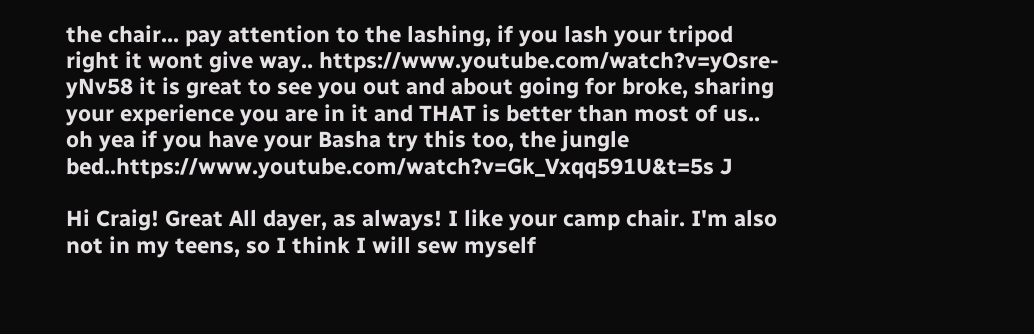the chair... pay attention to the lashing, if you lash your tripod right it wont give way.. https://www.youtube.com/watch?v=yOsre-yNv58 it is great to see you out and about going for broke, sharing your experience you are in it and THAT is better than most of us.. oh yea if you have your Basha try this too, the jungle bed..https://www.youtube.com/watch?v=Gk_Vxqq591U&t=5s J

Hi Craig! Great All dayer, as always! I like your camp chair. I'm also not in my teens, so I think I will sew myself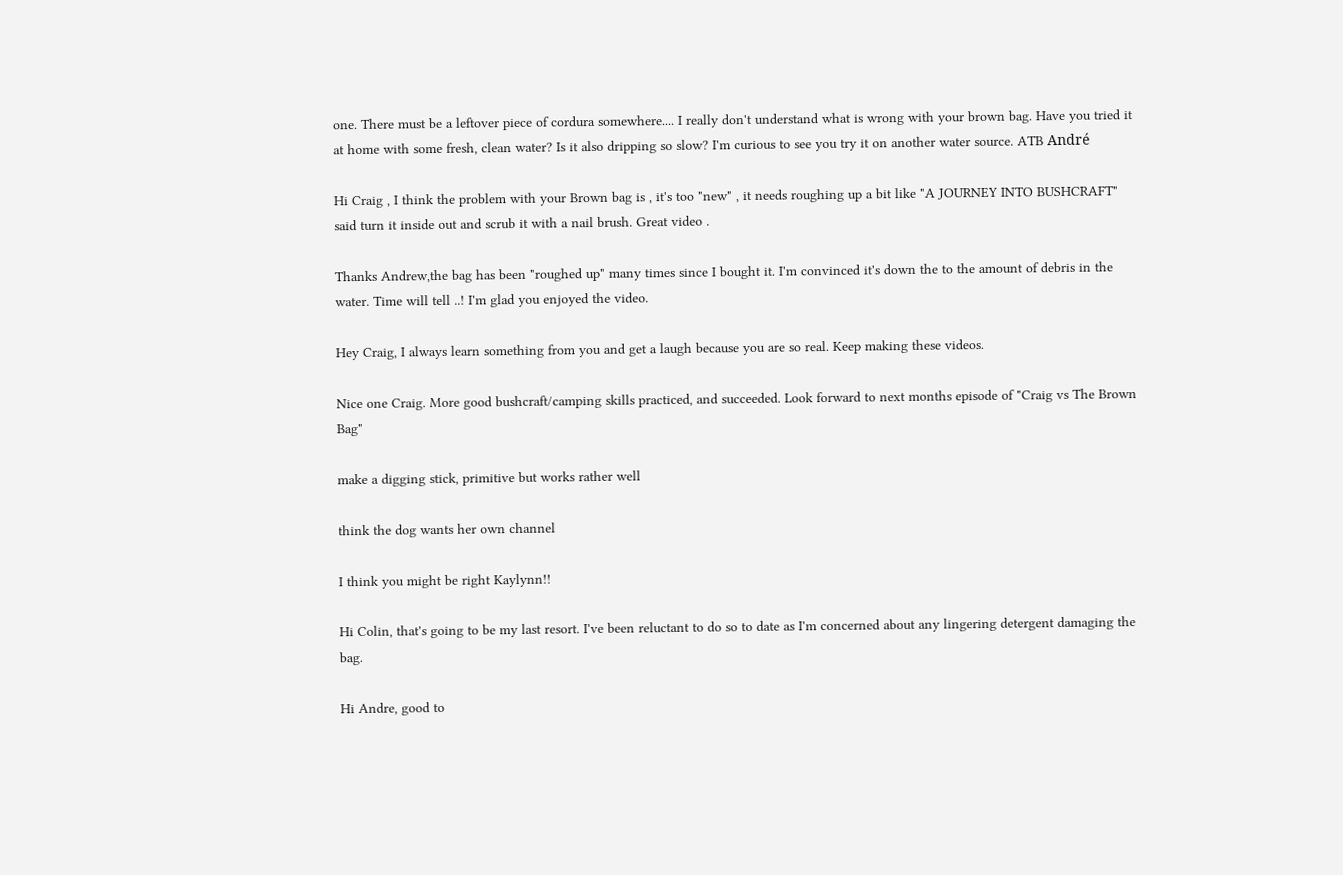one. There must be a leftover piece of cordura somewhere.... I really don't understand what is wrong with your brown bag. Have you tried it at home with some fresh, clean water? Is it also dripping so slow? I'm curious to see you try it on another water source. ATB André

Hi Craig , I think the problem with your Brown bag is , it's too "new" , it needs roughing up a bit like "A JOURNEY INTO BUSHCRAFT" said turn it inside out and scrub it with a nail brush. Great video .

Thanks Andrew,the bag has been "roughed up" many times since I bought it. I'm convinced it's down the to the amount of debris in the water. Time will tell ..! I'm glad you enjoyed the video.

Hey Craig, I always learn something from you and get a laugh because you are so real. Keep making these videos.

Nice one Craig. More good bushcraft/camping skills practiced, and succeeded. Look forward to next months episode of "Craig vs The Brown Bag"

make a digging stick, primitive but works rather well

think the dog wants her own channel

I think you might be right Kaylynn!!

Hi Colin, that's going to be my last resort. I've been reluctant to do so to date as I'm concerned about any lingering detergent damaging the bag.

Hi Andre, good to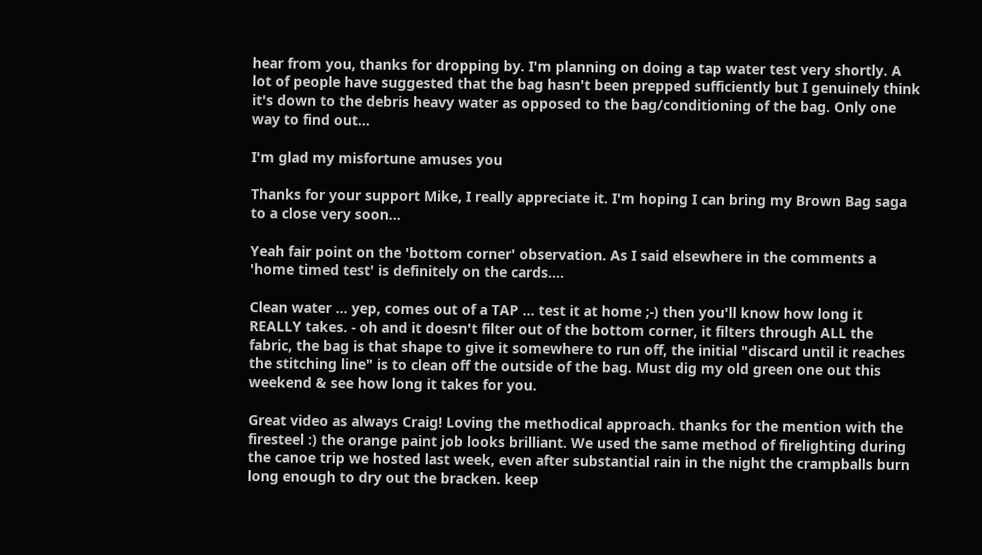hear from you, thanks for dropping by. I'm planning on doing a tap water test very shortly. A lot of people have suggested that the bag hasn't been prepped sufficiently but I genuinely think it's down to the debris heavy water as opposed to the bag/conditioning of the bag. Only one way to find out...

I'm glad my misfortune amuses you

Thanks for your support Mike, I really appreciate it. I'm hoping I can bring my Brown Bag saga to a close very soon...

Yeah fair point on the 'bottom corner' observation. As I said elsewhere in the comments a 'home timed test' is definitely on the cards....

Clean water ... yep, comes out of a TAP ... test it at home ;-) then you'll know how long it REALLY takes. - oh and it doesn't filter out of the bottom corner, it filters through ALL the fabric, the bag is that shape to give it somewhere to run off, the initial "discard until it reaches the stitching line" is to clean off the outside of the bag. Must dig my old green one out this weekend & see how long it takes for you.

Great video as always Craig! Loving the methodical approach. thanks for the mention with the firesteel :) the orange paint job looks brilliant. We used the same method of firelighting during the canoe trip we hosted last week, even after substantial rain in the night the crampballs burn long enough to dry out the bracken. keep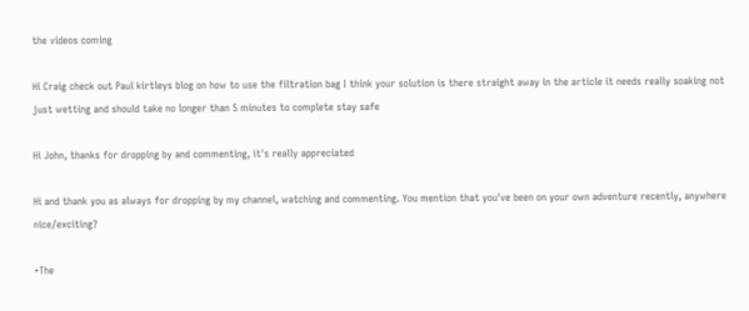the videos coming

Hi Craig check out Paul kirtleys blog on how to use the filtration bag I think your solution is there straight away in the article it needs really soaking not just wetting and should take no longer than 5 minutes to complete stay safe

Hi John, thanks for dropping by and commenting, it's really appreciated

Hi and thank you as always for dropping by my channel, watching and commenting. You mention that you've been on your own adventure recently, anywhere nice/exciting?

+The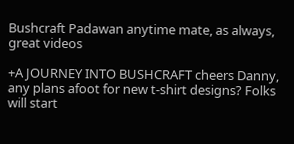Bushcraft Padawan anytime mate, as always, great videos

+A JOURNEY INTO BUSHCRAFT cheers Danny, any plans afoot for new t-shirt designs? Folks will start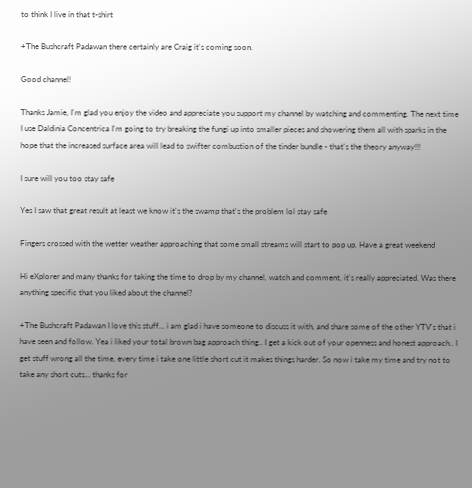to think I live in that t-shirt

+The Bushcraft Padawan there certainly are Craig it's coming soon.

Good channel!

Thanks Jamie, I'm glad you enjoy the video and appreciate you support my channel by watching and commenting. The next time I use Daldinia Concentrica I'm going to try breaking the fungi up into smaller pieces and showering them all with sparks in the hope that the increased surface area will lead to swifter combustion of the tinder bundle - that's the theory anyway!!!

I sure will you too stay safe

Yes I saw that great result at least we know it's the swamp that's the problem lol stay safe

Fingers crossed with the wetter weather approaching that some small streams will start to pop up. Have a great weekend

Hi eXplorer and many thanks for taking the time to drop by my channel, watch and comment, it's really appreciated. Was there anything specific that you liked about the channel?

+The Bushcraft Padawan I love this stuff... i am glad i have someone to discuss it with, and share some of the other YTV's that i have seen and follow. Yea i liked your total brown bag approach thing.. I get a kick out of your openness and honest approach.. I get stuff wrong all the time, every time i take one little short cut it makes things harder. So now i take my time and try not to take any short cuts... thanks for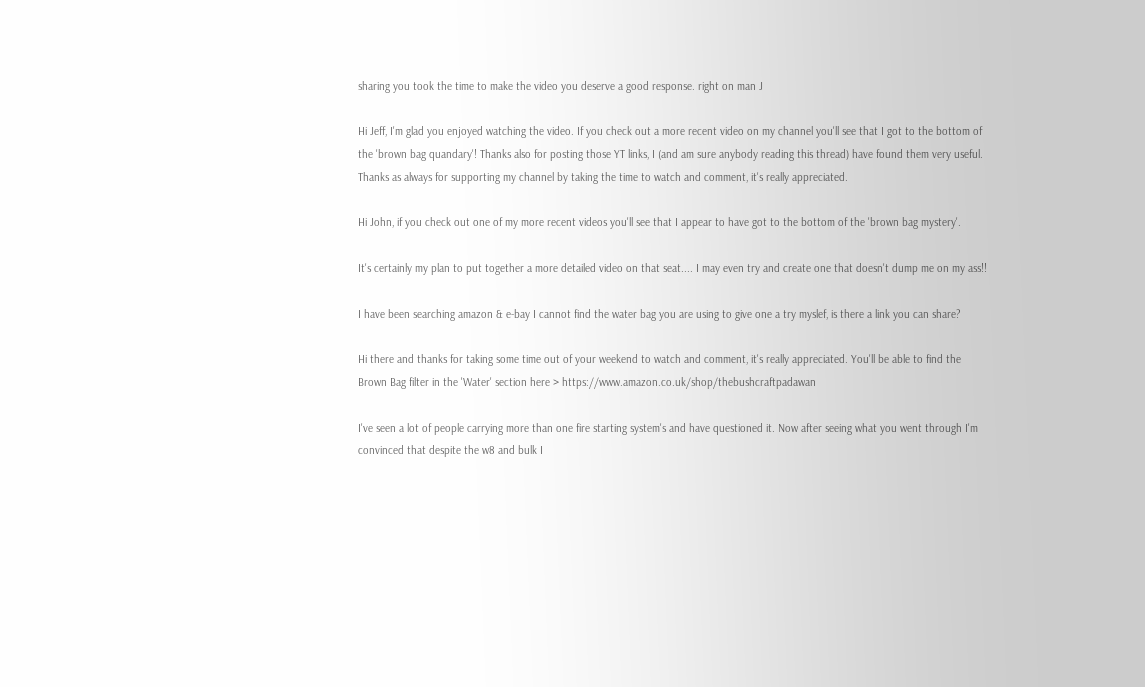sharing you took the time to make the video you deserve a good response. right on man J

Hi Jeff, I'm glad you enjoyed watching the video. If you check out a more recent video on my channel you'll see that I got to the bottom of the 'brown bag quandary'! Thanks also for posting those YT links, I (and am sure anybody reading this thread) have found them very useful. Thanks as always for supporting my channel by taking the time to watch and comment, it's really appreciated.

Hi John, if you check out one of my more recent videos you'll see that I appear to have got to the bottom of the 'brown bag mystery'.

It's certainly my plan to put together a more detailed video on that seat.... I may even try and create one that doesn't dump me on my ass!!

I have been searching amazon & e-bay I cannot find the water bag you are using to give one a try myslef, is there a link you can share?

Hi there and thanks for taking some time out of your weekend to watch and comment, it's really appreciated. You'll be able to find the Brown Bag filter in the 'Water' section here > https://www.amazon.co.uk/shop/thebushcraftpadawan

I've seen a lot of people carrying more than one fire starting system's and have questioned it. Now after seeing what you went through I'm convinced that despite the w8 and bulk I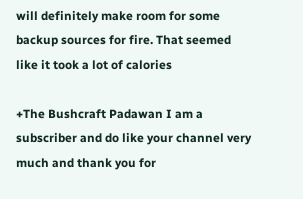will definitely make room for some backup sources for fire. That seemed like it took a lot of calories

+The Bushcraft Padawan I am a subscriber and do like your channel very much and thank you for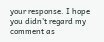your response. I hope you didn't regard my comment as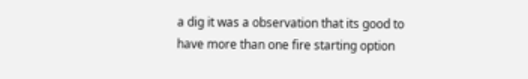a dig it was a observation that its good to have more than one fire starting option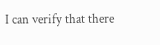I can verify that there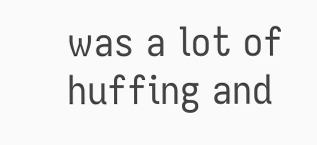was a lot of huffing and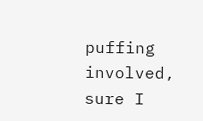puffing involved, sure I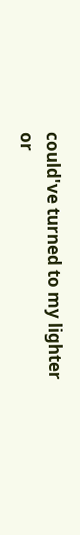could've turned to my lighter or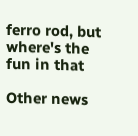ferro rod, but where's the fun in that

Other news